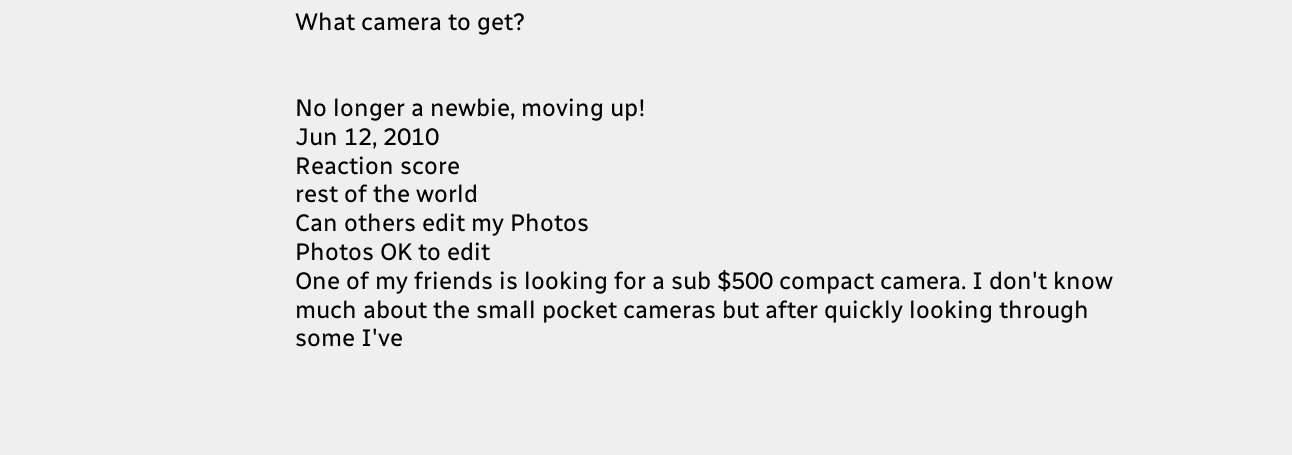What camera to get?


No longer a newbie, moving up!
Jun 12, 2010
Reaction score
rest of the world
Can others edit my Photos
Photos OK to edit
One of my friends is looking for a sub $500 compact camera. I don't know much about the small pocket cameras but after quickly looking through some I've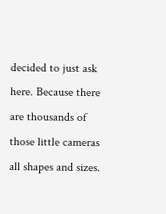decided to just ask here. Because there are thousands of those little cameras all shapes and sizes.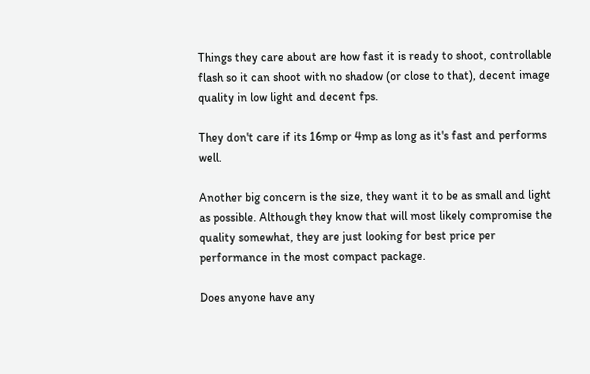Things they care about are how fast it is ready to shoot, controllable flash so it can shoot with no shadow (or close to that), decent image quality in low light and decent fps.

They don't care if its 16mp or 4mp as long as it's fast and performs well.

Another big concern is the size, they want it to be as small and light as possible. Although they know that will most likely compromise the quality somewhat, they are just looking for best price per performance in the most compact package.

Does anyone have any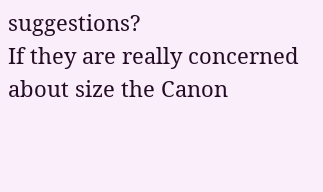suggestions?
If they are really concerned about size the Canon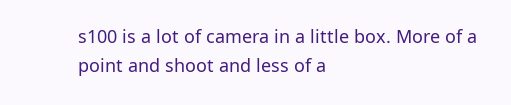s100 is a lot of camera in a little box. More of a point and shoot and less of a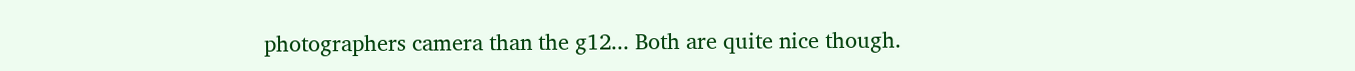photographers camera than the g12... Both are quite nice though.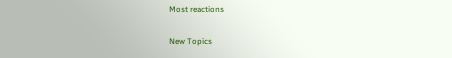Most reactions

New Topics